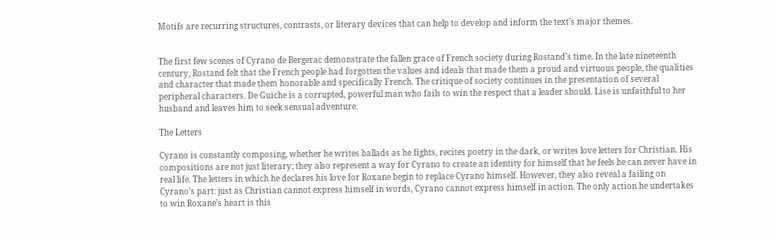Motifs are recurring structures, contrasts, or literary devices that can help to develop and inform the text’s major themes.


The first few scenes of Cyrano de Bergerac demonstrate the fallen grace of French society during Rostand’s time. In the late nineteenth century, Rostand felt that the French people had forgotten the values and ideals that made them a proud and virtuous people, the qualities and character that made them honorable and specifically French. The critique of society continues in the presentation of several peripheral characters. De Guiche is a corrupted, powerful man who fails to win the respect that a leader should. Lise is unfaithful to her husband and leaves him to seek sensual adventure.

The Letters

Cyrano is constantly composing, whether he writes ballads as he fights, recites poetry in the dark, or writes love letters for Christian. His compositions are not just literary; they also represent a way for Cyrano to create an identity for himself that he feels he can never have in real life. The letters in which he declares his love for Roxane begin to replace Cyrano himself. However, they also reveal a failing on Cyrano’s part: just as Christian cannot express himself in words, Cyrano cannot express himself in action. The only action he undertakes to win Roxane’s heart is this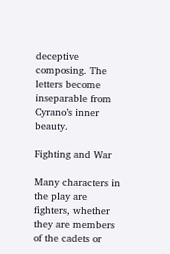deceptive composing. The letters become inseparable from Cyrano’s inner beauty.

Fighting and War

Many characters in the play are fighters, whether they are members of the cadets or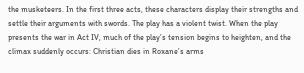the musketeers. In the first three acts, these characters display their strengths and settle their arguments with swords. The play has a violent twist. When the play presents the war in Act IV, much of the play’s tension begins to heighten, and the climax suddenly occurs: Christian dies in Roxane’s arms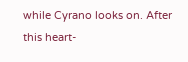while Cyrano looks on. After this heart-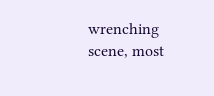wrenching scene, most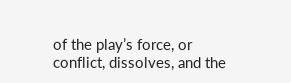of the play’s force, or conflict, dissolves, and the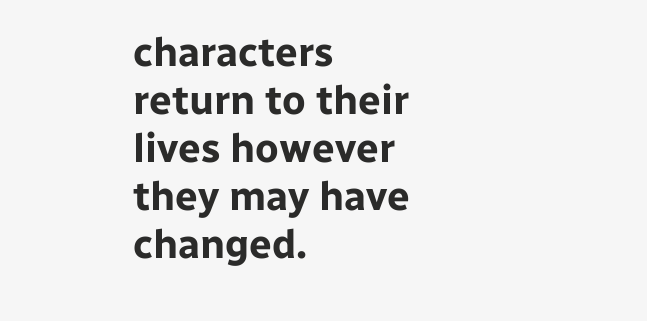characters return to their lives however they may have changed.